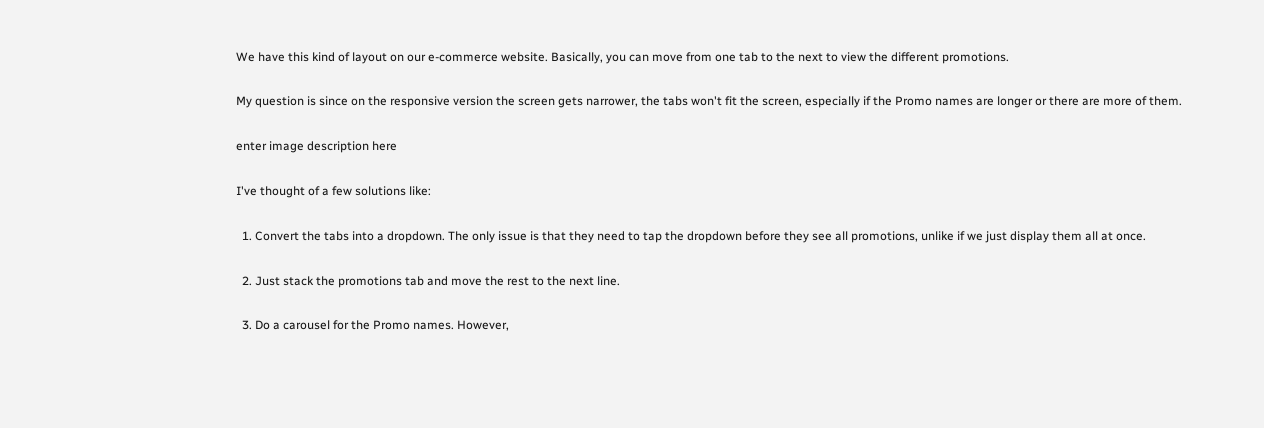We have this kind of layout on our e-commerce website. Basically, you can move from one tab to the next to view the different promotions.

My question is since on the responsive version the screen gets narrower, the tabs won't fit the screen, especially if the Promo names are longer or there are more of them.

enter image description here

I've thought of a few solutions like:

  1. Convert the tabs into a dropdown. The only issue is that they need to tap the dropdown before they see all promotions, unlike if we just display them all at once.

  2. Just stack the promotions tab and move the rest to the next line.

  3. Do a carousel for the Promo names. However,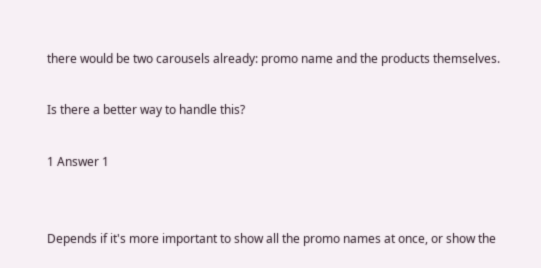there would be two carousels already: promo name and the products themselves.

Is there a better way to handle this?

1 Answer 1


Depends if it's more important to show all the promo names at once, or show the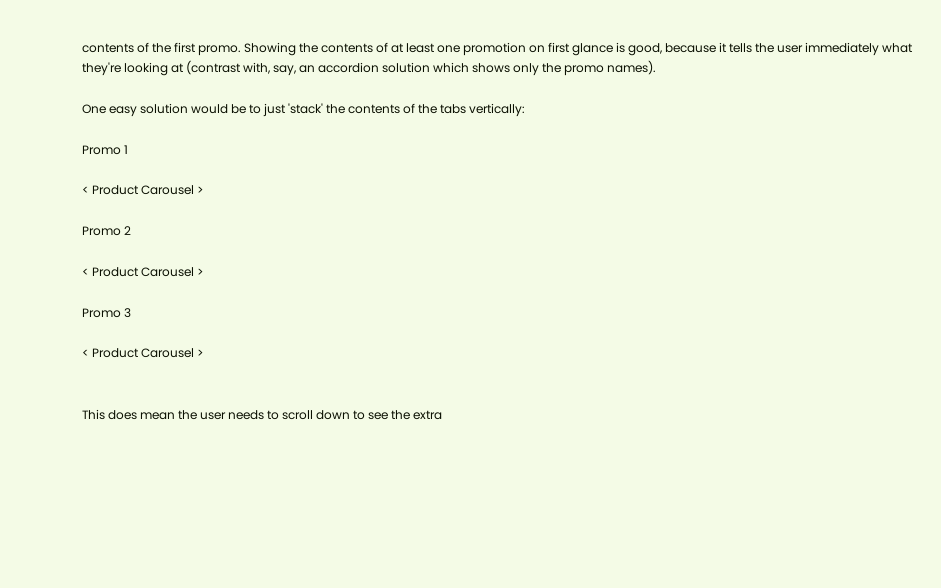contents of the first promo. Showing the contents of at least one promotion on first glance is good, because it tells the user immediately what they're looking at (contrast with, say, an accordion solution which shows only the promo names).

One easy solution would be to just 'stack' the contents of the tabs vertically:

Promo 1

< Product Carousel >

Promo 2

< Product Carousel >

Promo 3

< Product Carousel >


This does mean the user needs to scroll down to see the extra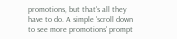promotions, but that's all they have to do. A simple 'scroll down to see more promotions' prompt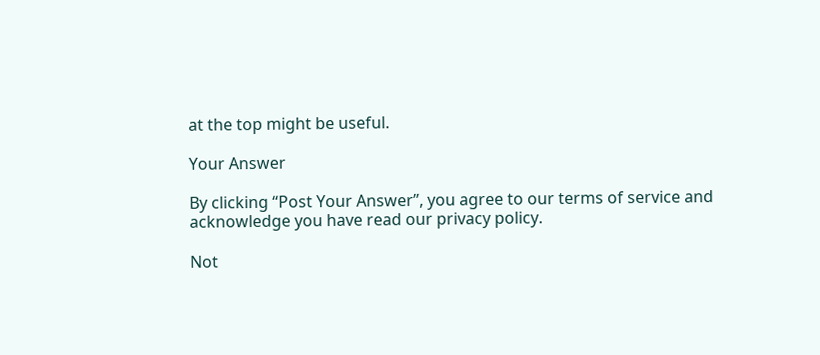at the top might be useful.

Your Answer

By clicking “Post Your Answer”, you agree to our terms of service and acknowledge you have read our privacy policy.

Not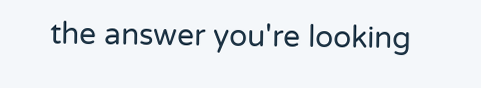the answer you're looking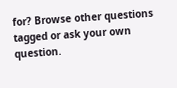for? Browse other questions tagged or ask your own question.